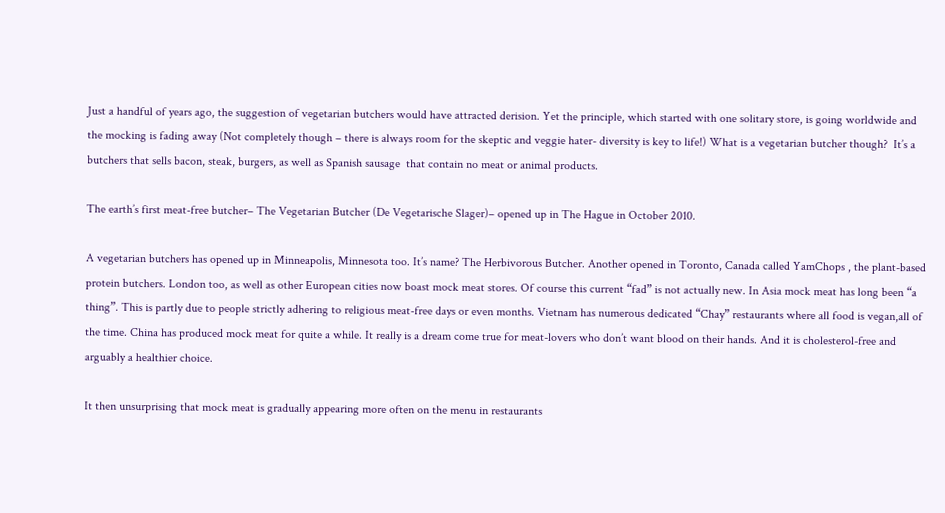Just a handful of years ago, the suggestion of vegetarian butchers would have attracted derision. Yet the principle, which started with one solitary store, is going worldwide and the mocking is fading away (Not completely though – there is always room for the skeptic and veggie hater- diversity is key to life!) What is a vegetarian butcher though?  It’s a butchers that sells bacon, steak, burgers, as well as Spanish sausage  that contain no meat or animal products.

The earth’s first meat-free butcher– The Vegetarian Butcher (De Vegetarische Slager)– opened up in The Hague in October 2010.

A vegetarian butchers has opened up in Minneapolis, Minnesota too. It’s name? The Herbivorous Butcher. Another opened in Toronto, Canada called YamChops , the plant-based protein butchers. London too, as well as other European cities now boast mock meat stores. Of course this current “fad” is not actually new. In Asia mock meat has long been “a thing”. This is partly due to people strictly adhering to religious meat-free days or even months. Vietnam has numerous dedicated “Chay” restaurants where all food is vegan,all of the time. China has produced mock meat for quite a while. It really is a dream come true for meat-lovers who don’t want blood on their hands. And it is cholesterol-free and arguably a healthier choice.

It then unsurprising that mock meat is gradually appearing more often on the menu in restaurants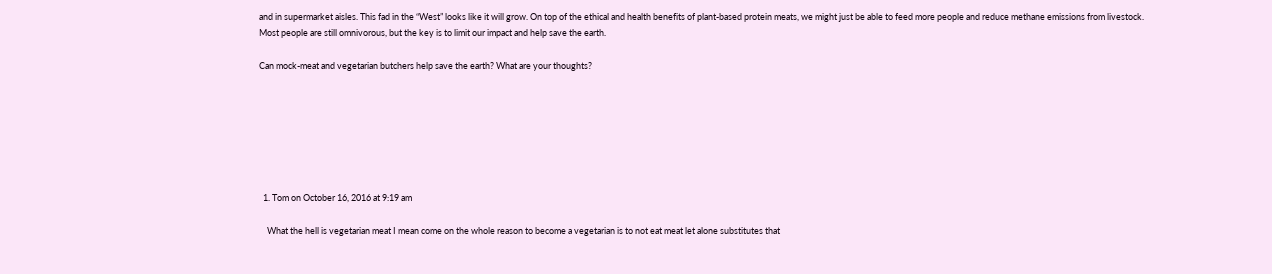and in supermarket aisles. This fad in the “West” looks like it will grow. On top of the ethical and health benefits of plant-based protein meats, we might just be able to feed more people and reduce methane emissions from livestock. Most people are still omnivorous, but the key is to limit our impact and help save the earth.

Can mock-meat and vegetarian butchers help save the earth? What are your thoughts?







  1. Tom on October 16, 2016 at 9:19 am

    What the hell is vegetarian meat I mean come on the whole reason to become a vegetarian is to not eat meat let alone substitutes that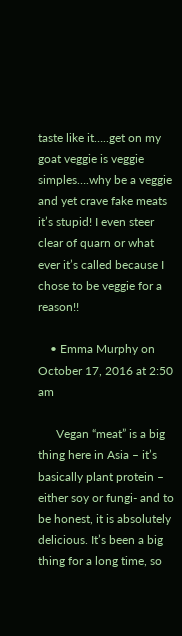taste like it…..get on my goat veggie is veggie simples….why be a veggie and yet crave fake meats it’s stupid! I even steer clear of quarn or what ever it’s called because I chose to be veggie for a reason!!

    • Emma Murphy on October 17, 2016 at 2:50 am

      Vegan “meat” is a big thing here in Asia – it’s basically plant protein – either soy or fungi- and to be honest, it is absolutely delicious. It’s been a big thing for a long time, so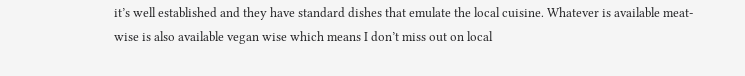it’s well established and they have standard dishes that emulate the local cuisine. Whatever is available meat-wise is also available vegan wise which means I don’t miss out on local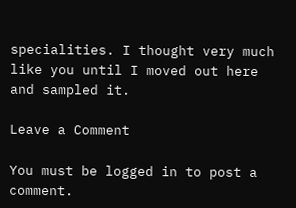specialities. I thought very much like you until I moved out here and sampled it.

Leave a Comment

You must be logged in to post a comment.